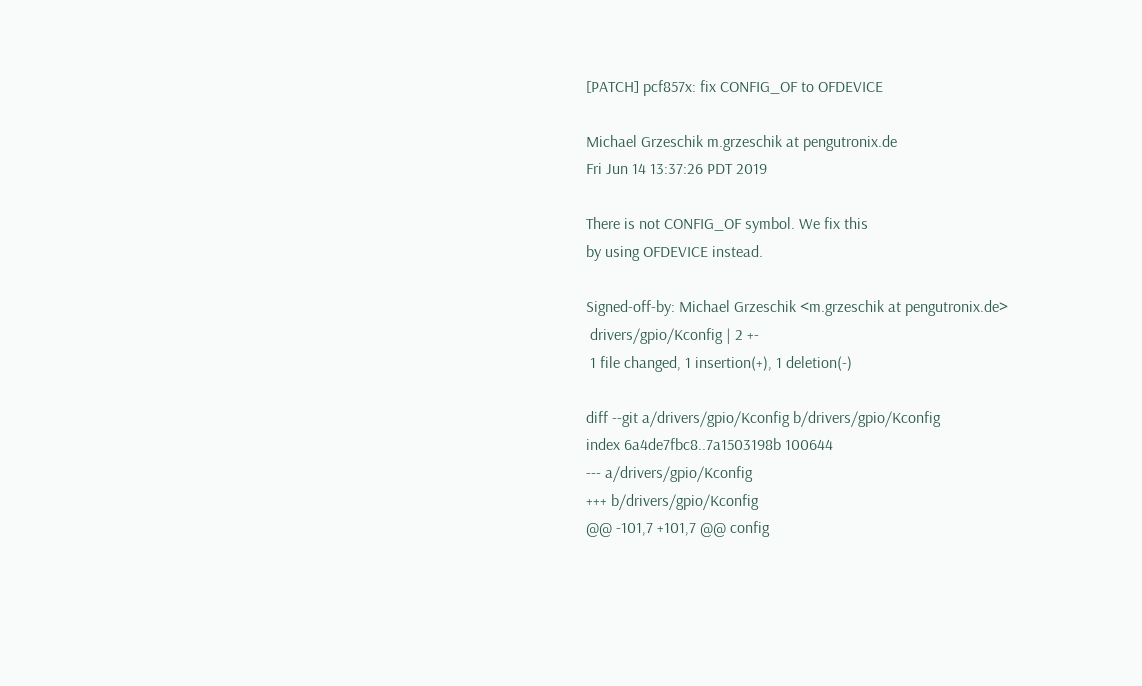[PATCH] pcf857x: fix CONFIG_OF to OFDEVICE

Michael Grzeschik m.grzeschik at pengutronix.de
Fri Jun 14 13:37:26 PDT 2019

There is not CONFIG_OF symbol. We fix this
by using OFDEVICE instead.

Signed-off-by: Michael Grzeschik <m.grzeschik at pengutronix.de>
 drivers/gpio/Kconfig | 2 +-
 1 file changed, 1 insertion(+), 1 deletion(-)

diff --git a/drivers/gpio/Kconfig b/drivers/gpio/Kconfig
index 6a4de7fbc8..7a1503198b 100644
--- a/drivers/gpio/Kconfig
+++ b/drivers/gpio/Kconfig
@@ -101,7 +101,7 @@ config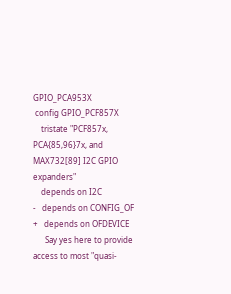GPIO_PCA953X
 config GPIO_PCF857X
    tristate "PCF857x, PCA{85,96}7x, and MAX732[89] I2C GPIO expanders"
    depends on I2C
-   depends on CONFIG_OF
+   depends on OFDEVICE
      Say yes here to provide access to most "quasi-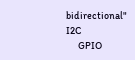bidirectional" I2C
      GPIO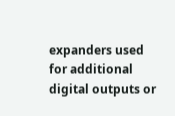expanders used for additional digital outputs or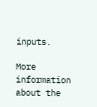inputs.

More information about the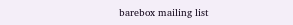barebox mailing list